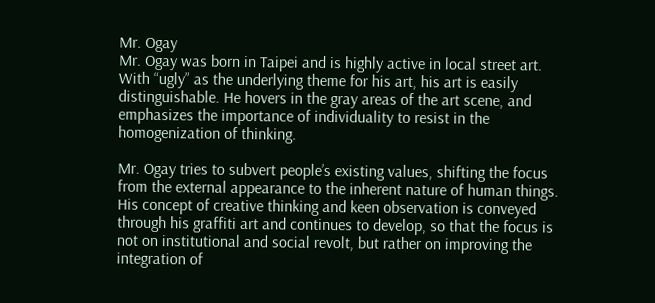Mr. Ogay
Mr. Ogay was born in Taipei and is highly active in local street art. With “ugly” as the underlying theme for his art, his art is easily distinguishable. He hovers in the gray areas of the art scene, and emphasizes the importance of individuality to resist in the homogenization of thinking.

Mr. Ogay tries to subvert people’s existing values, shifting the focus from the external appearance to the inherent nature of human things. His concept of creative thinking and keen observation is conveyed through his graffiti art and continues to develop, so that the focus is not on institutional and social revolt, but rather on improving the integration of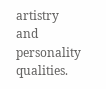artistry and personality qualities.